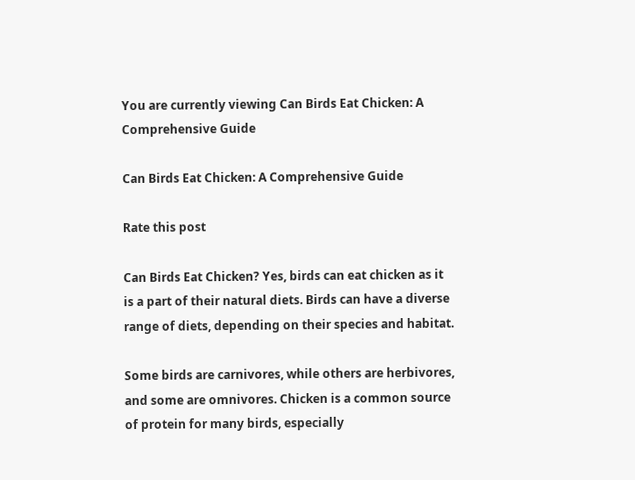You are currently viewing Can Birds Eat Chicken: A Comprehensive Guide

Can Birds Eat Chicken: A Comprehensive Guide

Rate this post

Can Birds Eat Chicken? Yes, birds can eat chicken as it is a part of their natural diets. Birds can have a diverse range of diets, depending on their species and habitat.

Some birds are carnivores, while others are herbivores, and some are omnivores. Chicken is a common source of protein for many birds, especially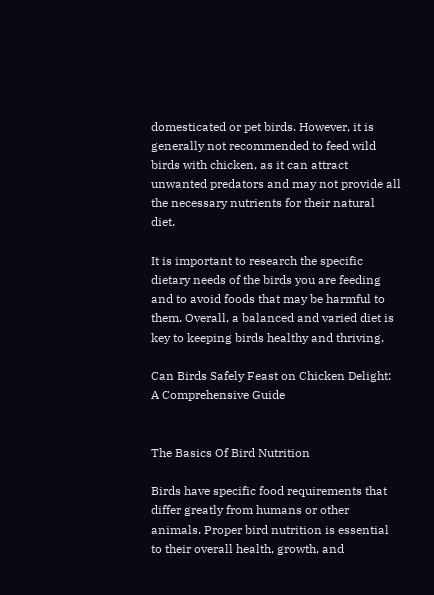domesticated or pet birds. However, it is generally not recommended to feed wild birds with chicken, as it can attract unwanted predators and may not provide all the necessary nutrients for their natural diet.

It is important to research the specific dietary needs of the birds you are feeding and to avoid foods that may be harmful to them. Overall, a balanced and varied diet is key to keeping birds healthy and thriving.

Can Birds Safely Feast on Chicken Delight: A Comprehensive Guide


The Basics Of Bird Nutrition

Birds have specific food requirements that differ greatly from humans or other animals. Proper bird nutrition is essential to their overall health, growth, and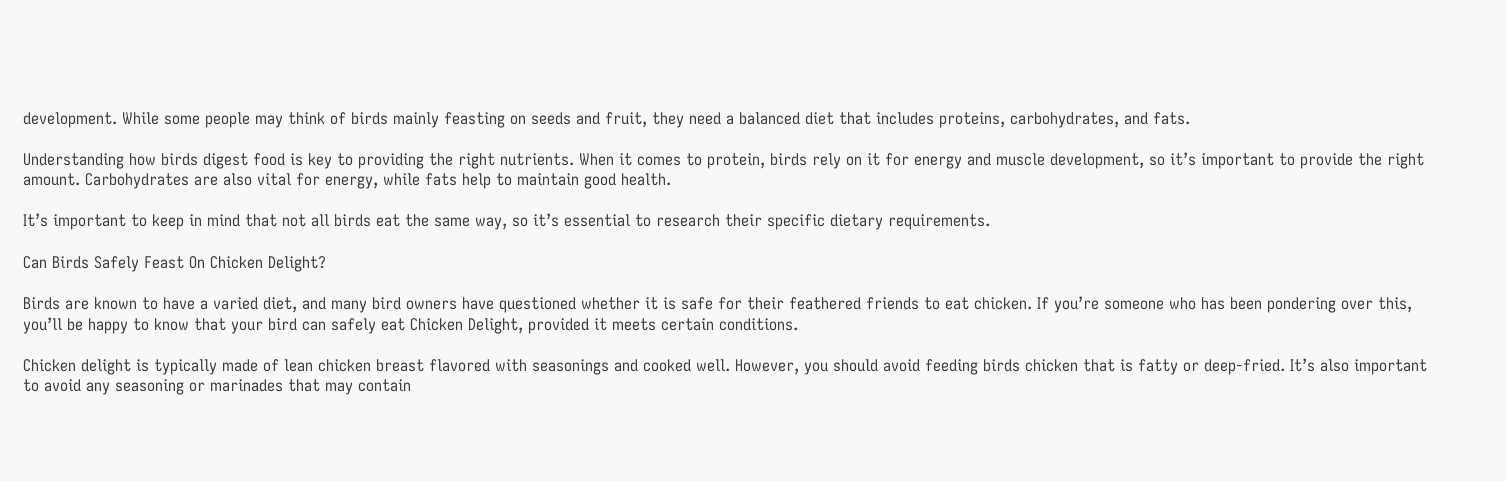development. While some people may think of birds mainly feasting on seeds and fruit, they need a balanced diet that includes proteins, carbohydrates, and fats.

Understanding how birds digest food is key to providing the right nutrients. When it comes to protein, birds rely on it for energy and muscle development, so it’s important to provide the right amount. Carbohydrates are also vital for energy, while fats help to maintain good health.

It’s important to keep in mind that not all birds eat the same way, so it’s essential to research their specific dietary requirements.

Can Birds Safely Feast On Chicken Delight?

Birds are known to have a varied diet, and many bird owners have questioned whether it is safe for their feathered friends to eat chicken. If you’re someone who has been pondering over this, you’ll be happy to know that your bird can safely eat Chicken Delight, provided it meets certain conditions.

Chicken delight is typically made of lean chicken breast flavored with seasonings and cooked well. However, you should avoid feeding birds chicken that is fatty or deep-fried. It’s also important to avoid any seasoning or marinades that may contain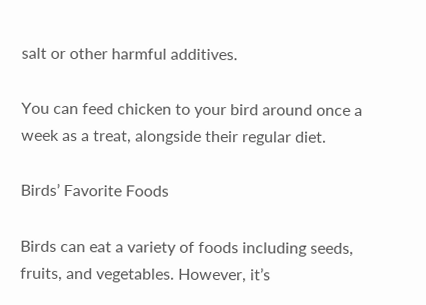salt or other harmful additives.

You can feed chicken to your bird around once a week as a treat, alongside their regular diet.

Birds’ Favorite Foods

Birds can eat a variety of foods including seeds, fruits, and vegetables. However, it’s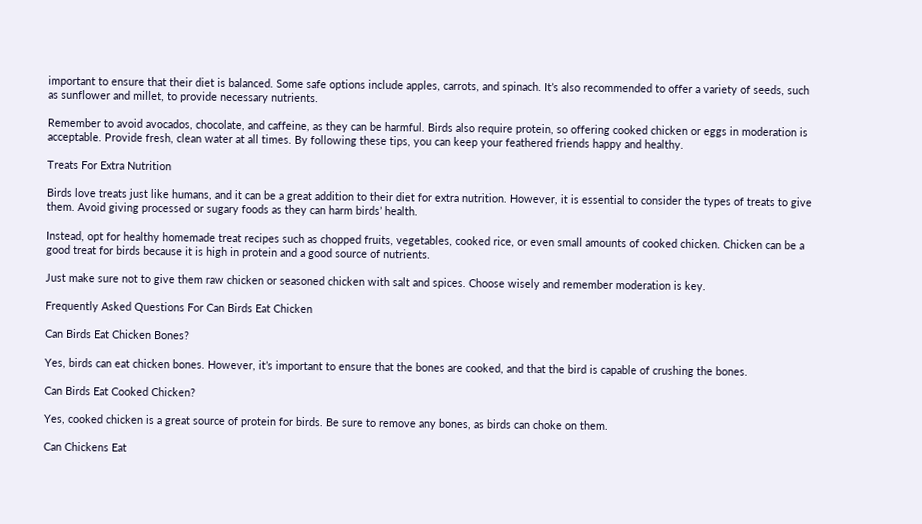important to ensure that their diet is balanced. Some safe options include apples, carrots, and spinach. It’s also recommended to offer a variety of seeds, such as sunflower and millet, to provide necessary nutrients.

Remember to avoid avocados, chocolate, and caffeine, as they can be harmful. Birds also require protein, so offering cooked chicken or eggs in moderation is acceptable. Provide fresh, clean water at all times. By following these tips, you can keep your feathered friends happy and healthy.

Treats For Extra Nutrition

Birds love treats just like humans, and it can be a great addition to their diet for extra nutrition. However, it is essential to consider the types of treats to give them. Avoid giving processed or sugary foods as they can harm birds’ health.

Instead, opt for healthy homemade treat recipes such as chopped fruits, vegetables, cooked rice, or even small amounts of cooked chicken. Chicken can be a good treat for birds because it is high in protein and a good source of nutrients.

Just make sure not to give them raw chicken or seasoned chicken with salt and spices. Choose wisely and remember moderation is key.

Frequently Asked Questions For Can Birds Eat Chicken

Can Birds Eat Chicken Bones?

Yes, birds can eat chicken bones. However, it’s important to ensure that the bones are cooked, and that the bird is capable of crushing the bones.

Can Birds Eat Cooked Chicken?

Yes, cooked chicken is a great source of protein for birds. Be sure to remove any bones, as birds can choke on them.

Can Chickens Eat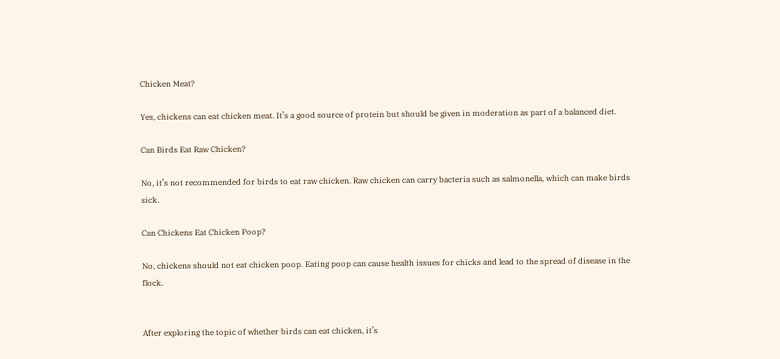Chicken Meat?

Yes, chickens can eat chicken meat. It’s a good source of protein but should be given in moderation as part of a balanced diet.

Can Birds Eat Raw Chicken?

No, it’s not recommended for birds to eat raw chicken. Raw chicken can carry bacteria such as salmonella, which can make birds sick.

Can Chickens Eat Chicken Poop?

No, chickens should not eat chicken poop. Eating poop can cause health issues for chicks and lead to the spread of disease in the flock.


After exploring the topic of whether birds can eat chicken, it’s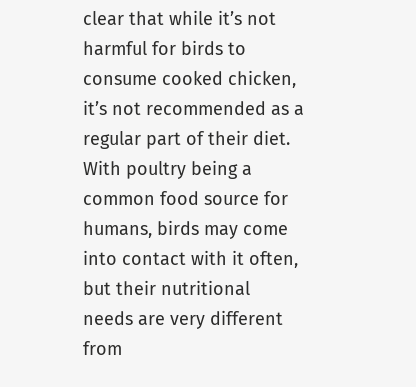clear that while it’s not harmful for birds to consume cooked chicken, it’s not recommended as a regular part of their diet. With poultry being a common food source for humans, birds may come into contact with it often, but their nutritional needs are very different from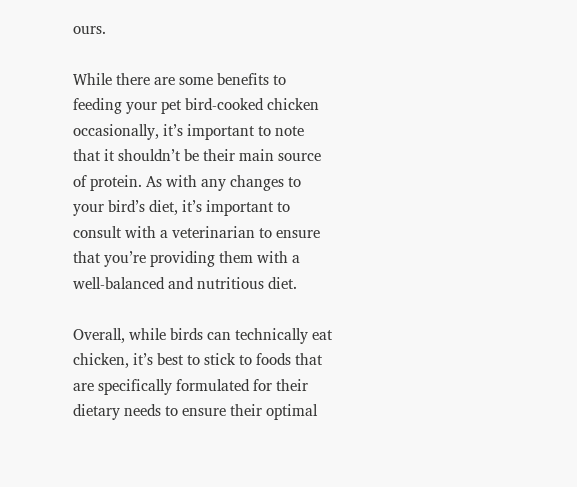ours.

While there are some benefits to feeding your pet bird-cooked chicken occasionally, it’s important to note that it shouldn’t be their main source of protein. As with any changes to your bird’s diet, it’s important to consult with a veterinarian to ensure that you’re providing them with a well-balanced and nutritious diet.

Overall, while birds can technically eat chicken, it’s best to stick to foods that are specifically formulated for their dietary needs to ensure their optimal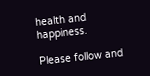health and happiness.

Please follow and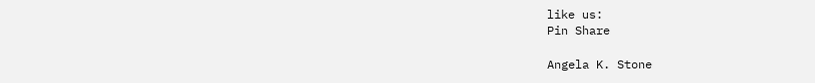like us:
Pin Share

Angela K. Stone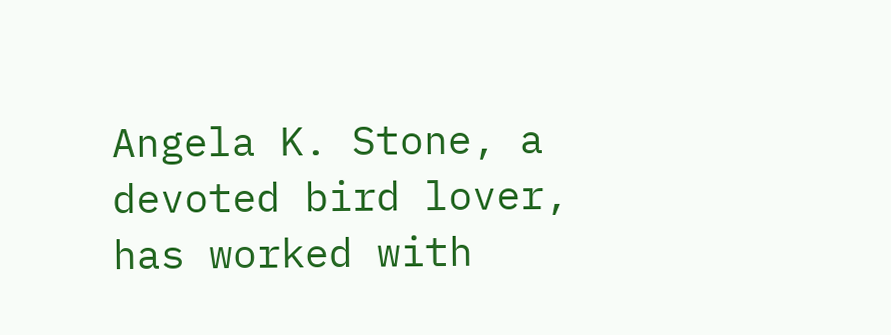Angela K. Stone, a devoted bird lover, has worked with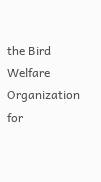the Bird Welfare Organization for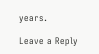years.

Leave a Reply